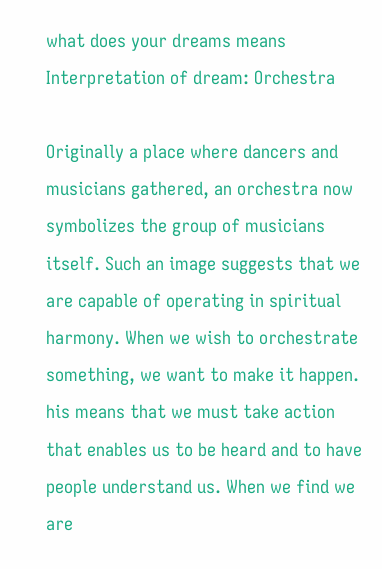what does your dreams means
Interpretation of dream: Orchestra

Originally a place where dancers and musicians gathered, an orchestra now symbolizes the group of musicians itself. Such an image suggests that we are capable of operating in spiritual harmony. When we wish to orchestrate something, we want to make it happen. his means that we must take action that enables us to be heard and to have people understand us. When we find we are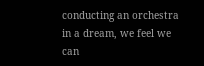conducting an orchestra in a dream, we feel we can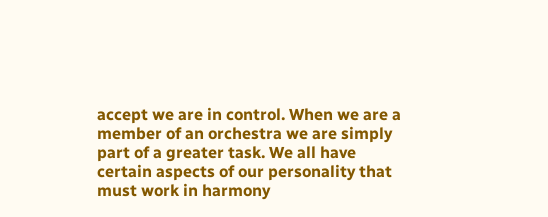accept we are in control. When we are a member of an orchestra we are simply part of a greater task. We all have certain aspects of our personality that must work in harmony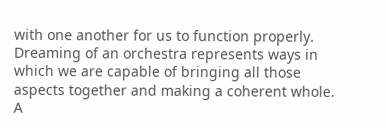with one another for us to function properly. Dreaming of an orchestra represents ways in which we are capable of bringing all those aspects together and making a coherent whole. A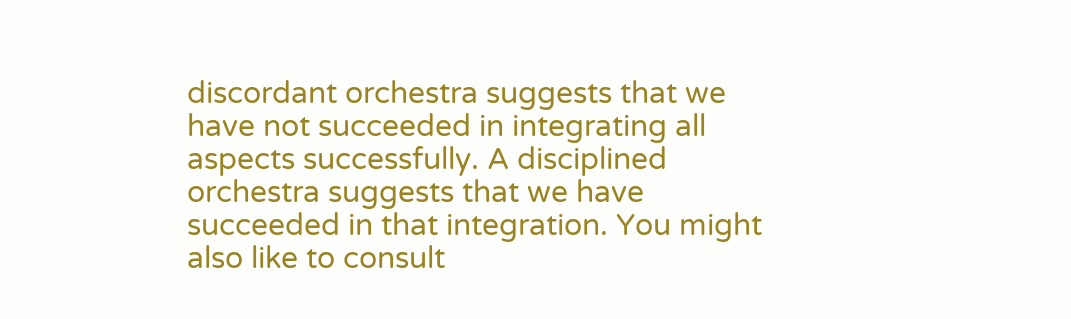discordant orchestra suggests that we have not succeeded in integrating all aspects successfully. A disciplined orchestra suggests that we have succeeded in that integration. You might also like to consult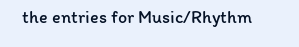the entries for Music/Rhythm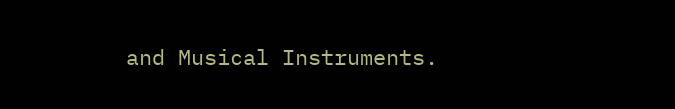and Musical Instruments.